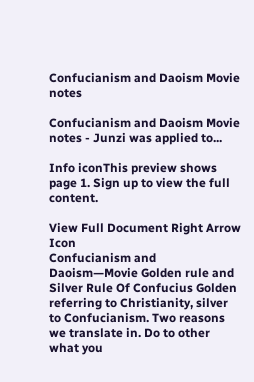Confucianism and Daoism Movie notes

Confucianism and Daoism Movie notes - Junzi was applied to...

Info iconThis preview shows page 1. Sign up to view the full content.

View Full Document Right Arrow Icon
Confucianism and Daoism—Movie Golden rule and Silver Rule Of Confucius Golden referring to Christianity, silver to Confucianism. Two reasons we translate in. Do to other what you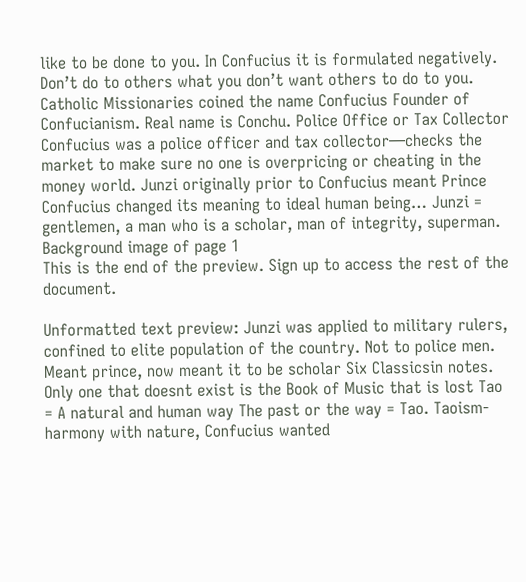like to be done to you. In Confucius it is formulated negatively. Don’t do to others what you don’t want others to do to you. Catholic Missionaries coined the name Confucius Founder of Confucianism. Real name is Conchu. Police Office or Tax Collector Confucius was a police officer and tax collector—checks the market to make sure no one is overpricing or cheating in the money world. Junzi originally prior to Confucius meant Prince Confucius changed its meaning to ideal human being… Junzi = gentlemen, a man who is a scholar, man of integrity, superman.
Background image of page 1
This is the end of the preview. Sign up to access the rest of the document.

Unformatted text preview: Junzi was applied to military rulers, confined to elite population of the country. Not to police men. Meant prince, now meant it to be scholar Six Classicsin notes. Only one that doesnt exist is the Book of Music that is lost Tao = A natural and human way The past or the way = Tao. Taoism- harmony with nature, Confucius wanted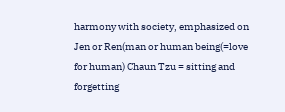harmony with society, emphasized on Jen or Ren(man or human being(=love for human) Chaun Tzu = sitting and forgetting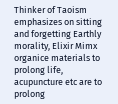Thinker of Taoism emphasizes on sitting and forgetting Earthly morality, Elixir Mimx organice materials to prolong life, acupuncture etc are to prolong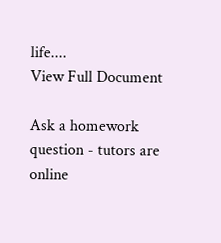life....
View Full Document

Ask a homework question - tutors are online